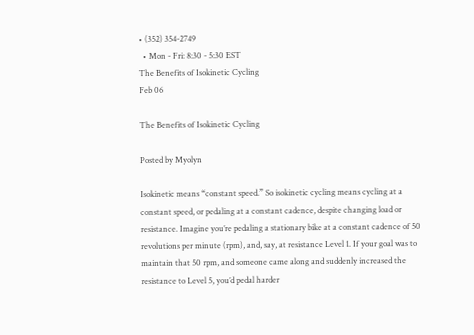• (352) 354-2749
  • Mon - Fri: 8:30 - 5:30 EST
The Benefits of Isokinetic Cycling
Feb 06

The Benefits of Isokinetic Cycling

Posted by Myolyn

Isokinetic means “constant speed.” So isokinetic cycling means cycling at a constant speed, or pedaling at a constant cadence, despite changing load or resistance. Imagine you’re pedaling a stationary bike at a constant cadence of 50 revolutions per minute (rpm), and, say, at resistance Level 1. If your goal was to maintain that 50 rpm, and someone came along and suddenly increased the resistance to Level 5, you’d pedal harder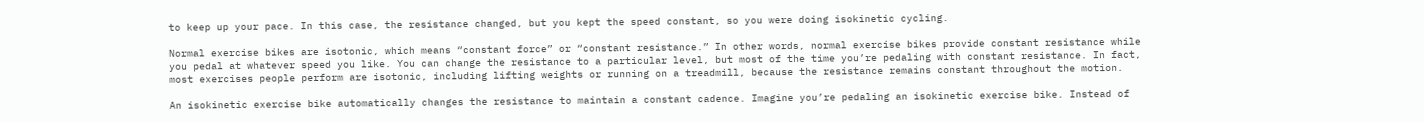to keep up your pace. In this case, the resistance changed, but you kept the speed constant, so you were doing isokinetic cycling.

Normal exercise bikes are isotonic, which means “constant force” or “constant resistance.” In other words, normal exercise bikes provide constant resistance while you pedal at whatever speed you like. You can change the resistance to a particular level, but most of the time you’re pedaling with constant resistance. In fact, most exercises people perform are isotonic, including lifting weights or running on a treadmill, because the resistance remains constant throughout the motion.

An isokinetic exercise bike automatically changes the resistance to maintain a constant cadence. Imagine you’re pedaling an isokinetic exercise bike. Instead of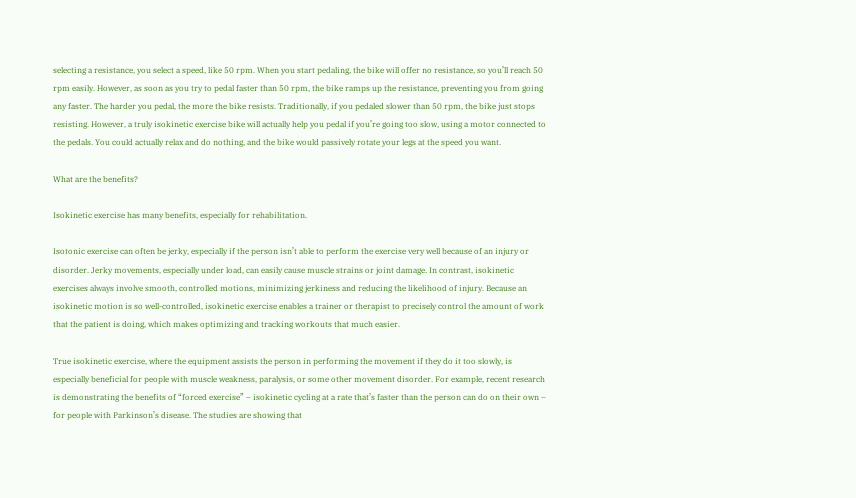selecting a resistance, you select a speed, like 50 rpm. When you start pedaling, the bike will offer no resistance, so you’ll reach 50 rpm easily. However, as soon as you try to pedal faster than 50 rpm, the bike ramps up the resistance, preventing you from going any faster. The harder you pedal, the more the bike resists. Traditionally, if you pedaled slower than 50 rpm, the bike just stops resisting. However, a truly isokinetic exercise bike will actually help you pedal if you’re going too slow, using a motor connected to the pedals. You could actually relax and do nothing, and the bike would passively rotate your legs at the speed you want.

What are the benefits?

Isokinetic exercise has many benefits, especially for rehabilitation.

Isotonic exercise can often be jerky, especially if the person isn’t able to perform the exercise very well because of an injury or disorder. Jerky movements, especially under load, can easily cause muscle strains or joint damage. In contrast, isokinetic exercises always involve smooth, controlled motions, minimizing jerkiness and reducing the likelihood of injury. Because an isokinetic motion is so well-controlled, isokinetic exercise enables a trainer or therapist to precisely control the amount of work that the patient is doing, which makes optimizing and tracking workouts that much easier.

True isokinetic exercise, where the equipment assists the person in performing the movement if they do it too slowly, is especially beneficial for people with muscle weakness, paralysis, or some other movement disorder. For example, recent research is demonstrating the benefits of “forced exercise” – isokinetic cycling at a rate that’s faster than the person can do on their own – for people with Parkinson’s disease. The studies are showing that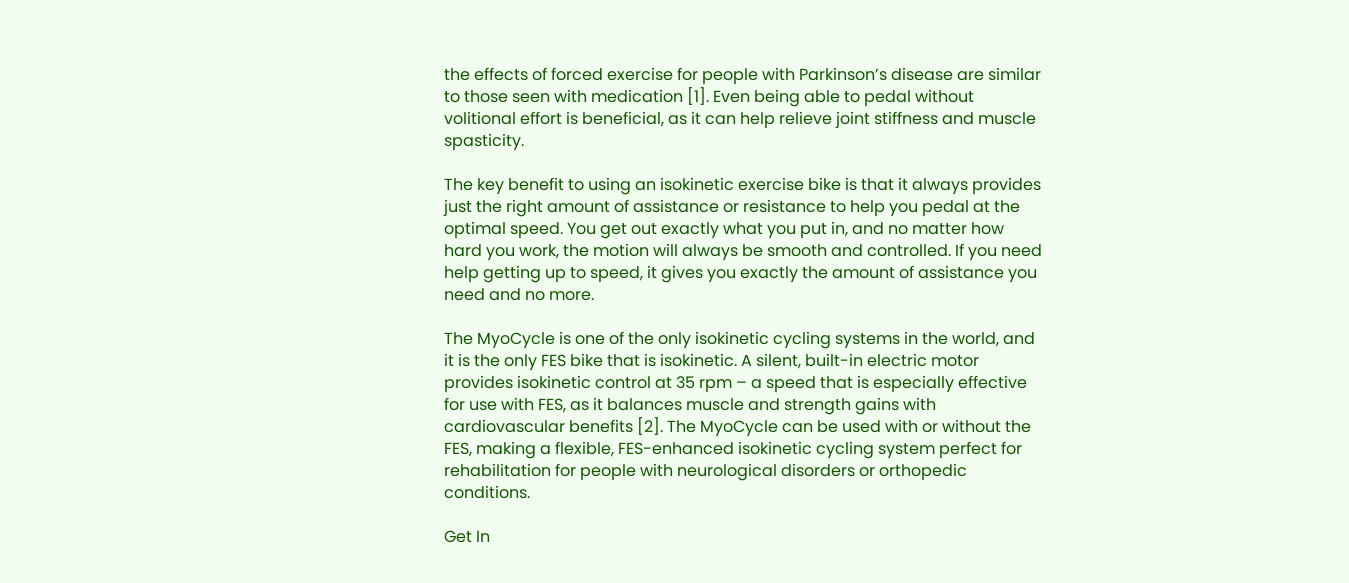the effects of forced exercise for people with Parkinson’s disease are similar to those seen with medication [1]. Even being able to pedal without volitional effort is beneficial, as it can help relieve joint stiffness and muscle spasticity.

The key benefit to using an isokinetic exercise bike is that it always provides just the right amount of assistance or resistance to help you pedal at the optimal speed. You get out exactly what you put in, and no matter how hard you work, the motion will always be smooth and controlled. If you need help getting up to speed, it gives you exactly the amount of assistance you need and no more.

The MyoCycle is one of the only isokinetic cycling systems in the world, and it is the only FES bike that is isokinetic. A silent, built-in electric motor provides isokinetic control at 35 rpm – a speed that is especially effective for use with FES, as it balances muscle and strength gains with cardiovascular benefits [2]. The MyoCycle can be used with or without the FES, making a flexible, FES-enhanced isokinetic cycling system perfect for rehabilitation for people with neurological disorders or orthopedic conditions.

Get In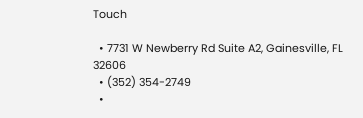Touch

  • 7731 W Newberry Rd Suite A2, Gainesville, FL 32606
  • (352) 354-2749
  •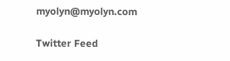myolyn@myolyn.com

Twitter Feed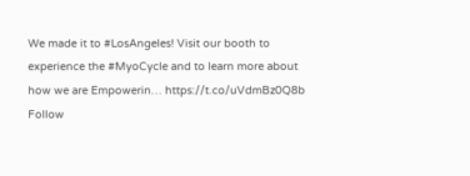We made it to #LosAngeles! Visit our booth to experience the #MyoCycle and to learn more about how we are Empowerin… https://t.co/uVdmBz0Q8b
Follow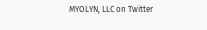MYOLYN, LLC on Twitter